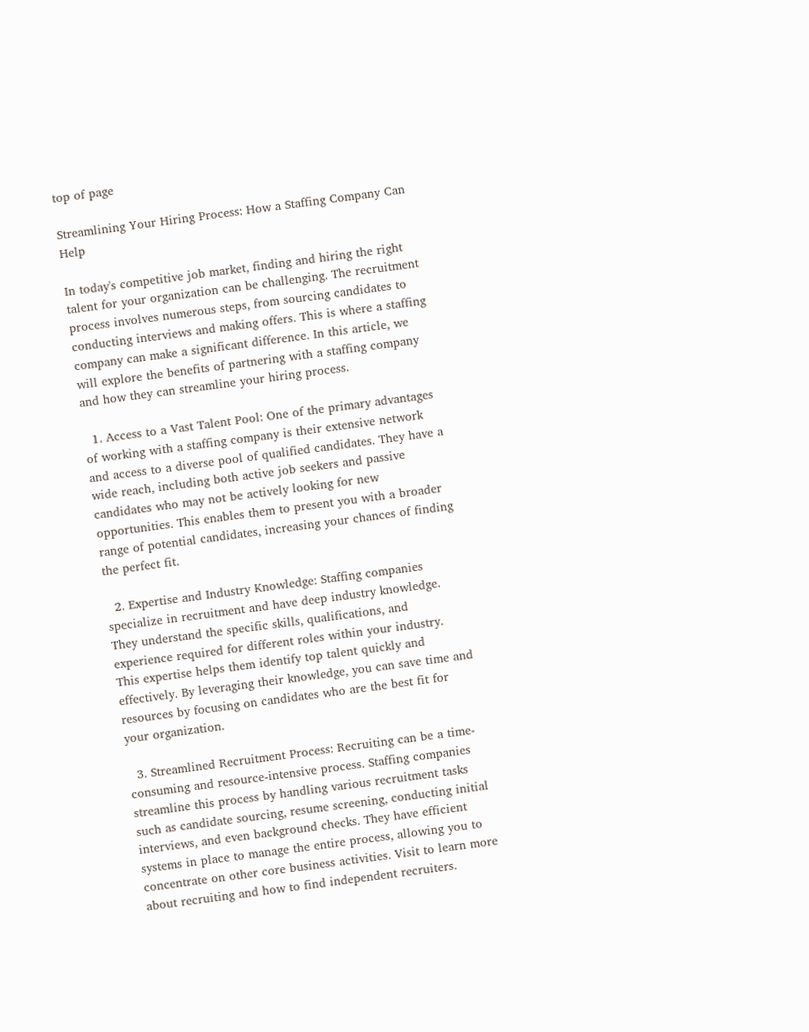top of page

Streamlining Your Hiring Process: How a Staffing Company Can Help

In today's competitive job market, finding and hiring the right talent for your organization can be challenging. The recruitment process involves numerous steps, from sourcing candidates to conducting interviews and making offers. This is where a staffing company can make a significant difference. In this article, we will explore the benefits of partnering with a staffing company and how they can streamline your hiring process.

  1. Access to a Vast Talent Pool: One of the primary advantages of working with a staffing company is their extensive network and access to a diverse pool of qualified candidates. They have a wide reach, including both active job seekers and passive candidates who may not be actively looking for new opportunities. This enables them to present you with a broader range of potential candidates, increasing your chances of finding the perfect fit.

  2. Expertise and Industry Knowledge: Staffing companies specialize in recruitment and have deep industry knowledge. They understand the specific skills, qualifications, and experience required for different roles within your industry. This expertise helps them identify top talent quickly and effectively. By leveraging their knowledge, you can save time and resources by focusing on candidates who are the best fit for your organization.

  3. Streamlined Recruitment Process: Recruiting can be a time-consuming and resource-intensive process. Staffing companies streamline this process by handling various recruitment tasks such as candidate sourcing, resume screening, conducting initial interviews, and even background checks. They have efficient systems in place to manage the entire process, allowing you to concentrate on other core business activities. Visit to learn more about recruiting and how to find independent recruiters.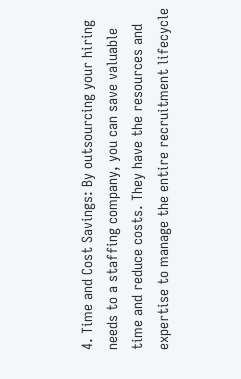4. Time and Cost Savings: By outsourcing your hiring needs to a staffing company, you can save valuable time and reduce costs. They have the resources and expertise to manage the entire recruitment lifecycle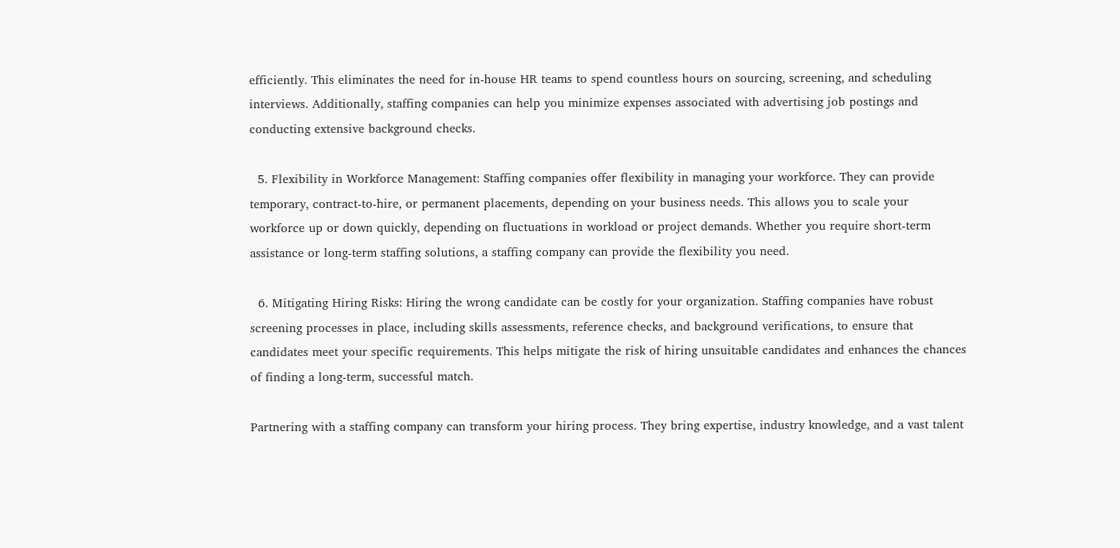efficiently. This eliminates the need for in-house HR teams to spend countless hours on sourcing, screening, and scheduling interviews. Additionally, staffing companies can help you minimize expenses associated with advertising job postings and conducting extensive background checks.

  5. Flexibility in Workforce Management: Staffing companies offer flexibility in managing your workforce. They can provide temporary, contract-to-hire, or permanent placements, depending on your business needs. This allows you to scale your workforce up or down quickly, depending on fluctuations in workload or project demands. Whether you require short-term assistance or long-term staffing solutions, a staffing company can provide the flexibility you need.

  6. Mitigating Hiring Risks: Hiring the wrong candidate can be costly for your organization. Staffing companies have robust screening processes in place, including skills assessments, reference checks, and background verifications, to ensure that candidates meet your specific requirements. This helps mitigate the risk of hiring unsuitable candidates and enhances the chances of finding a long-term, successful match.

Partnering with a staffing company can transform your hiring process. They bring expertise, industry knowledge, and a vast talent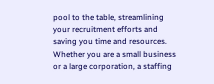pool to the table, streamlining your recruitment efforts and saving you time and resources. Whether you are a small business or a large corporation, a staffing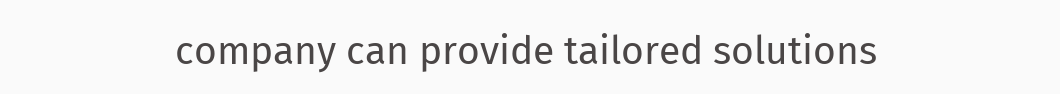company can provide tailored solutions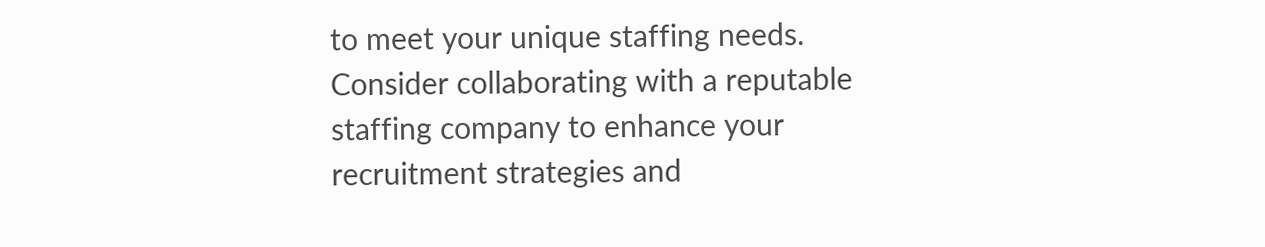to meet your unique staffing needs. Consider collaborating with a reputable staffing company to enhance your recruitment strategies and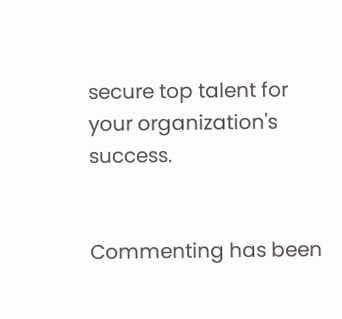secure top talent for your organization's success.


Commenting has been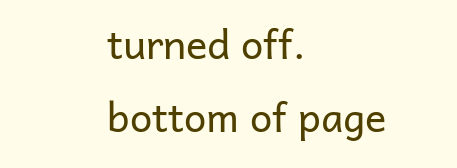turned off.
bottom of page